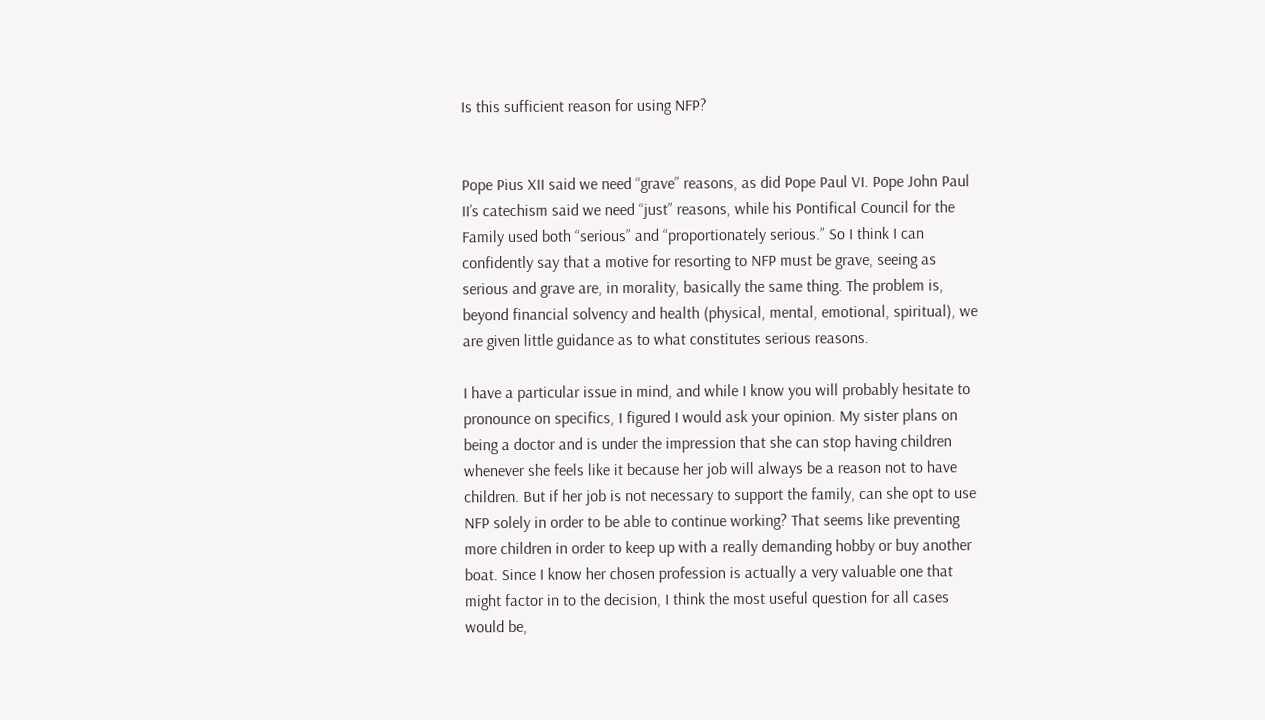Is this sufficient reason for using NFP?


Pope Pius XII said we need “grave” reasons, as did Pope Paul VI. Pope John Paul II’s catechism said we need “just” reasons, while his Pontifical Council for the Family used both “serious” and “proportionately serious.” So I think I can confidently say that a motive for resorting to NFP must be grave, seeing as serious and grave are, in morality, basically the same thing. The problem is, beyond financial solvency and health (physical, mental, emotional, spiritual), we are given little guidance as to what constitutes serious reasons.

I have a particular issue in mind, and while I know you will probably hesitate to pronounce on specifics, I figured I would ask your opinion. My sister plans on being a doctor and is under the impression that she can stop having children whenever she feels like it because her job will always be a reason not to have children. But if her job is not necessary to support the family, can she opt to use NFP solely in order to be able to continue working? That seems like preventing more children in order to keep up with a really demanding hobby or buy another boat. Since I know her chosen profession is actually a very valuable one that might factor in to the decision, I think the most useful question for all cases would be,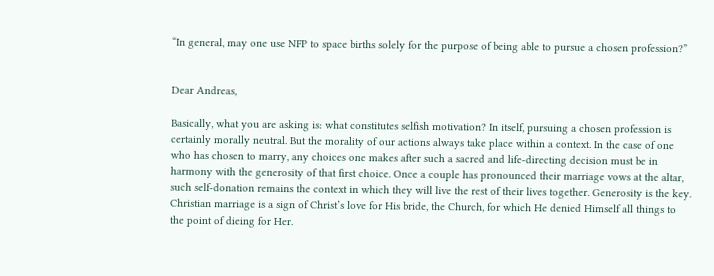“In general, may one use NFP to space births solely for the purpose of being able to pursue a chosen profession?”


Dear Andreas,

Basically, what you are asking is: what constitutes selfish motivation? In itself, pursuing a chosen profession is certainly morally neutral. But the morality of our actions always take place within a context. In the case of one who has chosen to marry, any choices one makes after such a sacred and life-directing decision must be in harmony with the generosity of that first choice. Once a couple has pronounced their marriage vows at the altar, such self-donation remains the context in which they will live the rest of their lives together. Generosity is the key. Christian marriage is a sign of Christ’s love for His bride, the Church, for which He denied Himself all things to the point of dieing for Her.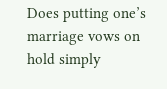Does putting one’s marriage vows on hold simply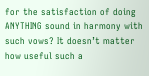for the satisfaction of doing ANYTHING sound in harmony with such vows? It doesn’t matter how useful such a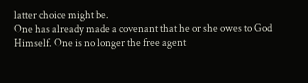latter choice might be.
One has already made a covenant that he or she owes to God Himself. One is no longer the free agent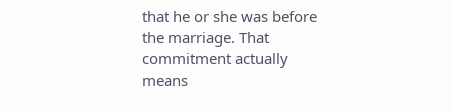that he or she was before the marriage. That commitment actually means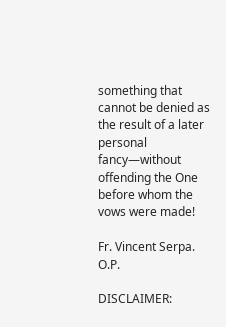something that cannot be denied as the result of a later personal fancy—without offending the One before whom the vows were made!

Fr. Vincent Serpa. O.P.

DISCLAIMER: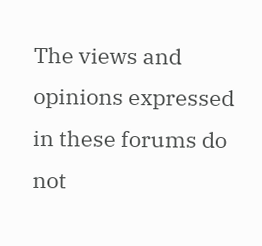The views and opinions expressed in these forums do not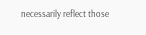necessarily reflect those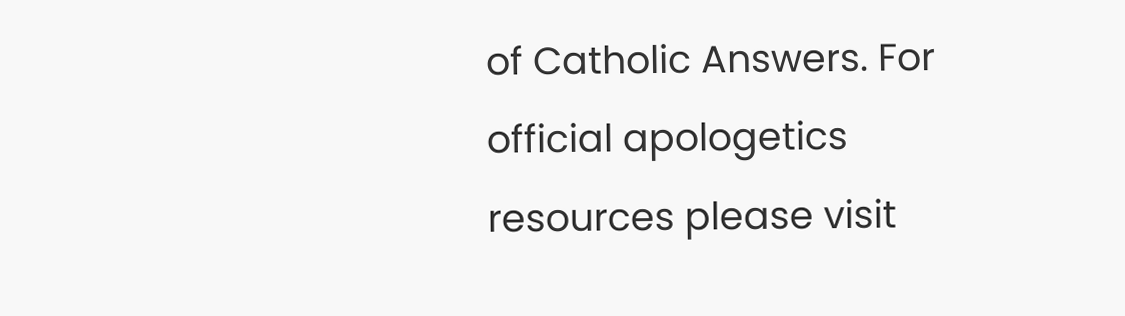of Catholic Answers. For official apologetics resources please visit